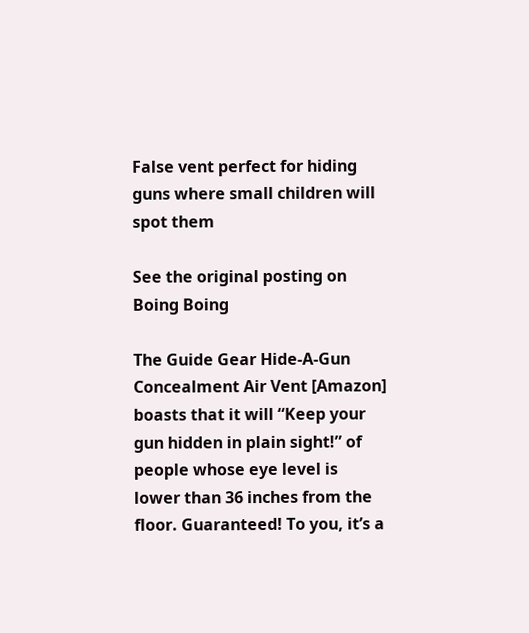False vent perfect for hiding guns where small children will spot them

See the original posting on Boing Boing

The Guide Gear Hide-A-Gun Concealment Air Vent [Amazon] boasts that it will “Keep your gun hidden in plain sight!” of people whose eye level is lower than 36 inches from the floor. Guaranteed! To you, it’s a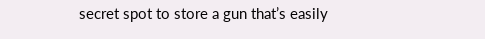secret spot to store a gun that’s easily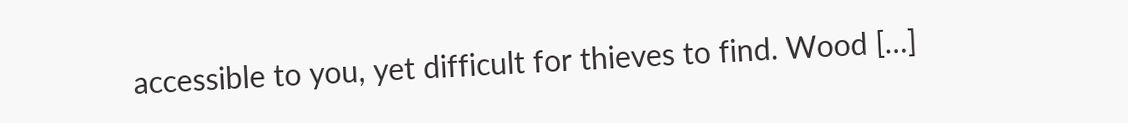accessible to you, yet difficult for thieves to find. Wood […]